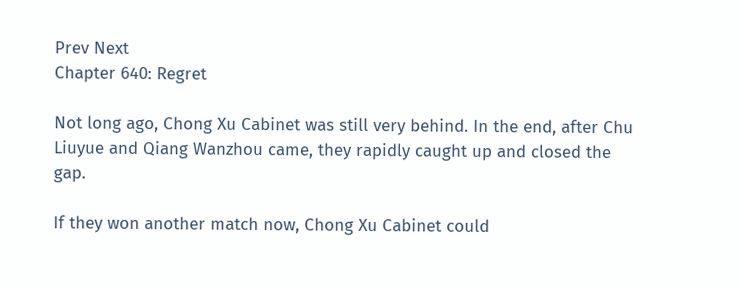Prev Next
Chapter 640: Regret

Not long ago, Chong Xu Cabinet was still very behind. In the end, after Chu Liuyue and Qiang Wanzhou came, they rapidly caught up and closed the gap.

If they won another match now, Chong Xu Cabinet could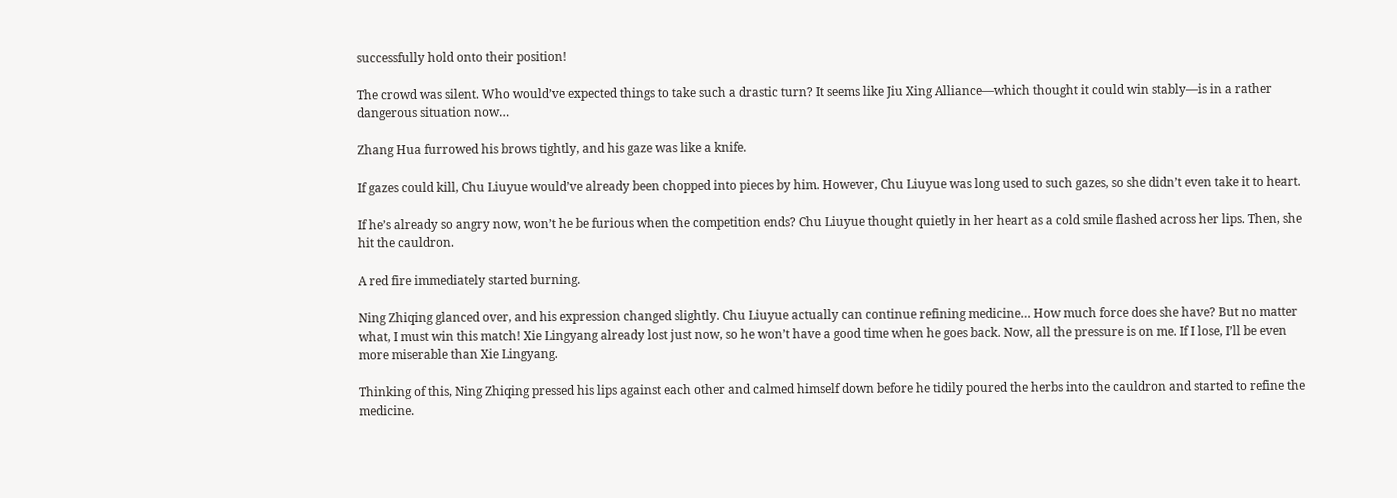successfully hold onto their position!

The crowd was silent. Who would’ve expected things to take such a drastic turn? It seems like Jiu Xing Alliance—which thought it could win stably—is in a rather dangerous situation now…

Zhang Hua furrowed his brows tightly, and his gaze was like a knife.

If gazes could kill, Chu Liuyue would’ve already been chopped into pieces by him. However, Chu Liuyue was long used to such gazes, so she didn’t even take it to heart.

If he’s already so angry now, won’t he be furious when the competition ends? Chu Liuyue thought quietly in her heart as a cold smile flashed across her lips. Then, she hit the cauldron.

A red fire immediately started burning.

Ning Zhiqing glanced over, and his expression changed slightly. Chu Liuyue actually can continue refining medicine… How much force does she have? But no matter what, I must win this match! Xie Lingyang already lost just now, so he won’t have a good time when he goes back. Now, all the pressure is on me. If I lose, I’ll be even more miserable than Xie Lingyang.

Thinking of this, Ning Zhiqing pressed his lips against each other and calmed himself down before he tidily poured the herbs into the cauldron and started to refine the medicine.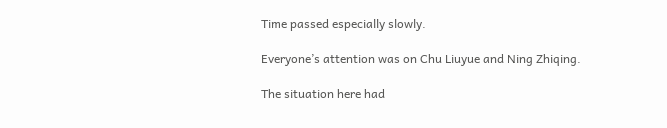Time passed especially slowly.

Everyone’s attention was on Chu Liuyue and Ning Zhiqing.

The situation here had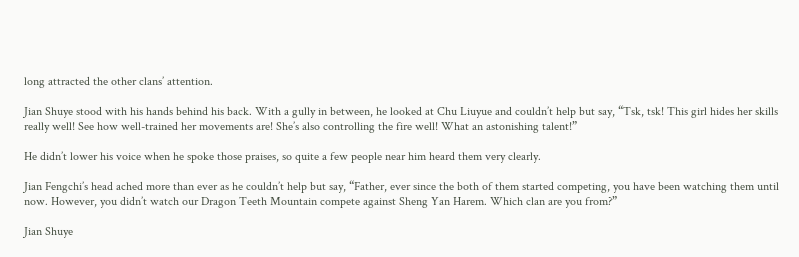long attracted the other clans’ attention.

Jian Shuye stood with his hands behind his back. With a gully in between, he looked at Chu Liuyue and couldn’t help but say, “Tsk, tsk! This girl hides her skills really well! See how well-trained her movements are! She’s also controlling the fire well! What an astonishing talent!”

He didn’t lower his voice when he spoke those praises, so quite a few people near him heard them very clearly.

Jian Fengchi’s head ached more than ever as he couldn’t help but say, “Father, ever since the both of them started competing, you have been watching them until now. However, you didn’t watch our Dragon Teeth Mountain compete against Sheng Yan Harem. Which clan are you from?”

Jian Shuye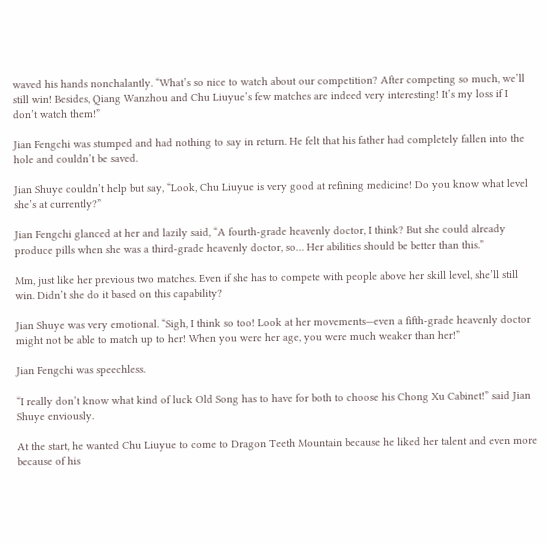waved his hands nonchalantly. “What’s so nice to watch about our competition? After competing so much, we’ll still win! Besides, Qiang Wanzhou and Chu Liuyue’s few matches are indeed very interesting! It’s my loss if I don’t watch them!”

Jian Fengchi was stumped and had nothing to say in return. He felt that his father had completely fallen into the hole and couldn’t be saved.

Jian Shuye couldn’t help but say, “Look, Chu Liuyue is very good at refining medicine! Do you know what level she’s at currently?”

Jian Fengchi glanced at her and lazily said, “A fourth-grade heavenly doctor, I think? But she could already produce pills when she was a third-grade heavenly doctor, so… Her abilities should be better than this.”

Mm, just like her previous two matches. Even if she has to compete with people above her skill level, she’ll still win. Didn’t she do it based on this capability?

Jian Shuye was very emotional. “Sigh, I think so too! Look at her movements—even a fifth-grade heavenly doctor might not be able to match up to her! When you were her age, you were much weaker than her!”

Jian Fengchi was speechless.

“I really don’t know what kind of luck Old Song has to have for both to choose his Chong Xu Cabinet!” said Jian Shuye enviously.

At the start, he wanted Chu Liuyue to come to Dragon Teeth Mountain because he liked her talent and even more because of his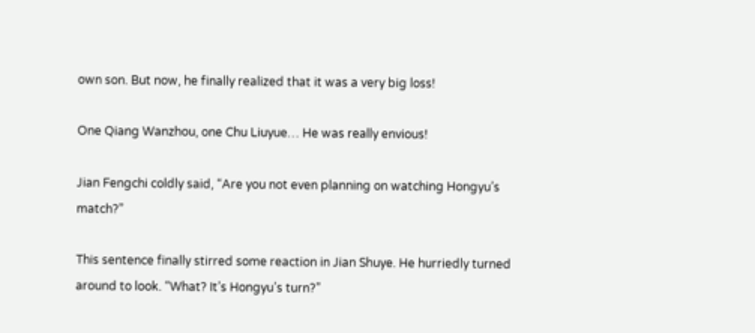own son. But now, he finally realized that it was a very big loss!

One Qiang Wanzhou, one Chu Liuyue… He was really envious!

Jian Fengchi coldly said, “Are you not even planning on watching Hongyu’s match?”

This sentence finally stirred some reaction in Jian Shuye. He hurriedly turned around to look. “What? It’s Hongyu’s turn?”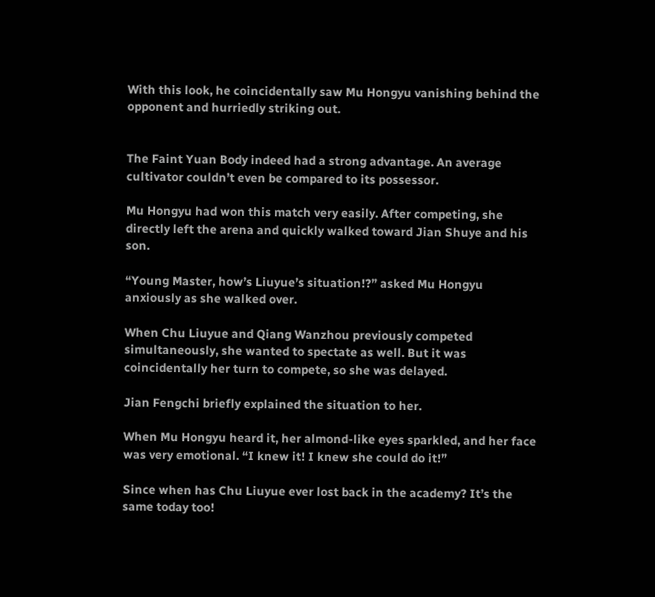With this look, he coincidentally saw Mu Hongyu vanishing behind the opponent and hurriedly striking out.


The Faint Yuan Body indeed had a strong advantage. An average cultivator couldn’t even be compared to its possessor.

Mu Hongyu had won this match very easily. After competing, she directly left the arena and quickly walked toward Jian Shuye and his son.

“Young Master, how’s Liuyue’s situation!?” asked Mu Hongyu anxiously as she walked over.

When Chu Liuyue and Qiang Wanzhou previously competed simultaneously, she wanted to spectate as well. But it was coincidentally her turn to compete, so she was delayed.

Jian Fengchi briefly explained the situation to her.

When Mu Hongyu heard it, her almond-like eyes sparkled, and her face was very emotional. “I knew it! I knew she could do it!”

Since when has Chu Liuyue ever lost back in the academy? It’s the same today too!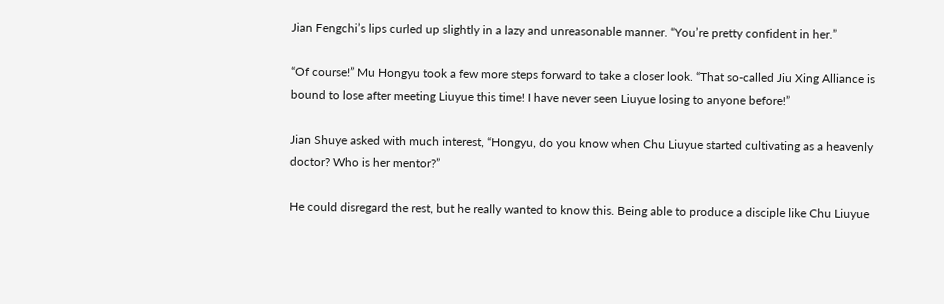Jian Fengchi’s lips curled up slightly in a lazy and unreasonable manner. “You’re pretty confident in her.”

“Of course!” Mu Hongyu took a few more steps forward to take a closer look. “That so-called Jiu Xing Alliance is bound to lose after meeting Liuyue this time! I have never seen Liuyue losing to anyone before!”

Jian Shuye asked with much interest, “Hongyu, do you know when Chu Liuyue started cultivating as a heavenly doctor? Who is her mentor?”

He could disregard the rest, but he really wanted to know this. Being able to produce a disciple like Chu Liuyue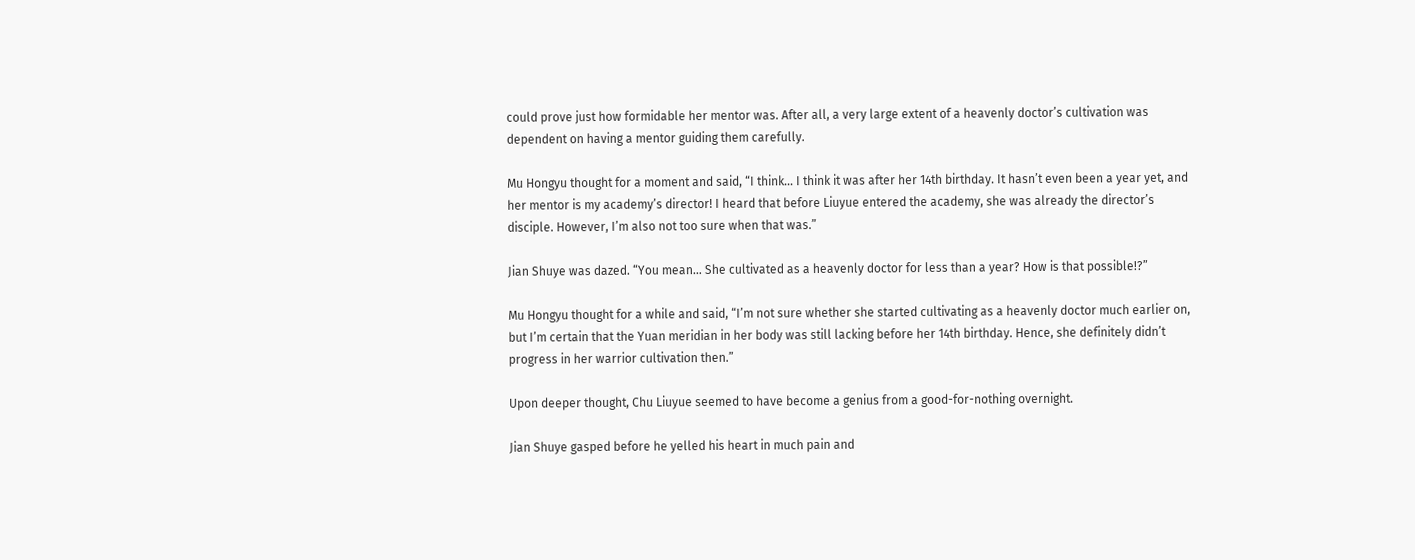could prove just how formidable her mentor was. After all, a very large extent of a heavenly doctor’s cultivation was dependent on having a mentor guiding them carefully.

Mu Hongyu thought for a moment and said, “I think… I think it was after her 14th birthday. It hasn’t even been a year yet, and her mentor is my academy’s director! I heard that before Liuyue entered the academy, she was already the director’s disciple. However, I’m also not too sure when that was.”

Jian Shuye was dazed. “You mean… She cultivated as a heavenly doctor for less than a year? How is that possible!?”

Mu Hongyu thought for a while and said, “I’m not sure whether she started cultivating as a heavenly doctor much earlier on, but I’m certain that the Yuan meridian in her body was still lacking before her 14th birthday. Hence, she definitely didn’t progress in her warrior cultivation then.”

Upon deeper thought, Chu Liuyue seemed to have become a genius from a good-for-nothing overnight.

Jian Shuye gasped before he yelled his heart in much pain and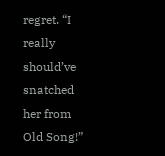regret. “I really should’ve snatched her from Old Song!”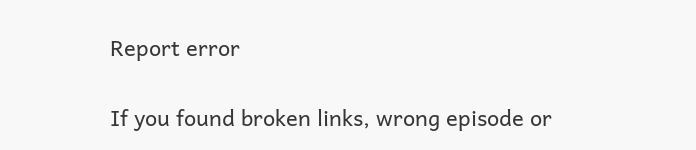Report error

If you found broken links, wrong episode or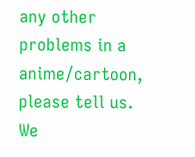any other problems in a anime/cartoon, please tell us. We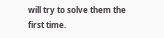will try to solve them the first time.